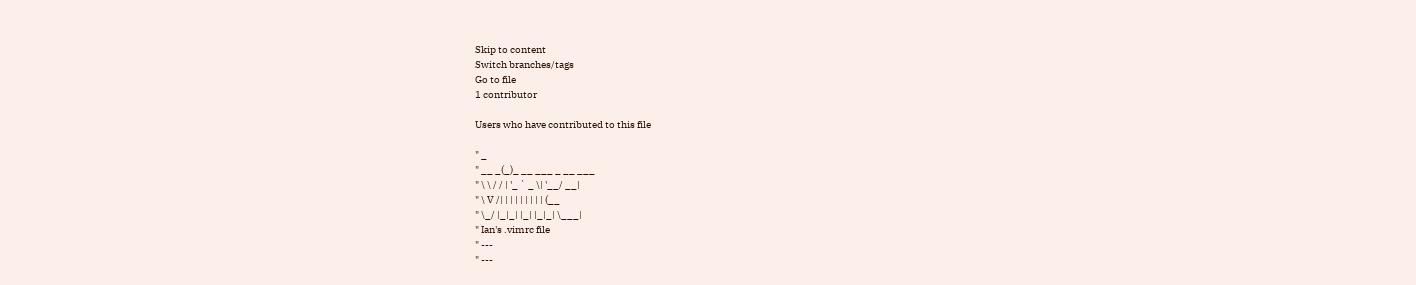Skip to content
Switch branches/tags
Go to file
1 contributor

Users who have contributed to this file

" _
" __ _(_)_ __ ___ _ __ ___
" \ \ / / | '_ ` _ \| '__/ __|
" \ V /| | | | | | | | | (__
" \_/ |_|_| |_| |_|_| \___|
" Ian's .vimrc file
" ---
" ---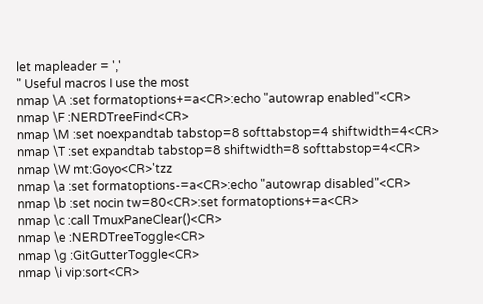let mapleader = ','
" Useful macros I use the most
nmap \A :set formatoptions+=a<CR>:echo "autowrap enabled"<CR>
nmap \F :NERDTreeFind<CR>
nmap \M :set noexpandtab tabstop=8 softtabstop=4 shiftwidth=4<CR>
nmap \T :set expandtab tabstop=8 shiftwidth=8 softtabstop=4<CR>
nmap \W mt:Goyo<CR>'tzz
nmap \a :set formatoptions-=a<CR>:echo "autowrap disabled"<CR>
nmap \b :set nocin tw=80<CR>:set formatoptions+=a<CR>
nmap \c :call TmuxPaneClear()<CR>
nmap \e :NERDTreeToggle<CR>
nmap \g :GitGutterToggle<CR>
nmap \i vip:sort<CR>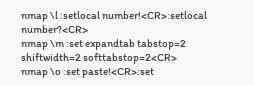nmap \l :setlocal number!<CR>:setlocal number?<CR>
nmap \m :set expandtab tabstop=2 shiftwidth=2 softtabstop=2<CR>
nmap \o :set paste!<CR>:set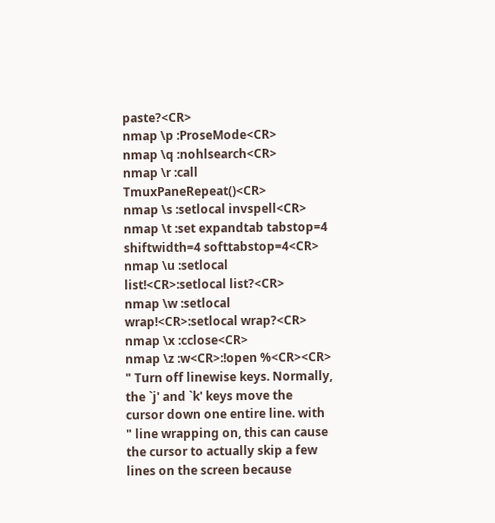paste?<CR>
nmap \p :ProseMode<CR>
nmap \q :nohlsearch<CR>
nmap \r :call TmuxPaneRepeat()<CR>
nmap \s :setlocal invspell<CR>
nmap \t :set expandtab tabstop=4 shiftwidth=4 softtabstop=4<CR>
nmap \u :setlocal list!<CR>:setlocal list?<CR>
nmap \w :setlocal wrap!<CR>:setlocal wrap?<CR>
nmap \x :cclose<CR>
nmap \z :w<CR>:!open %<CR><CR>
" Turn off linewise keys. Normally, the `j' and `k' keys move the cursor down one entire line. with
" line wrapping on, this can cause the cursor to actually skip a few lines on the screen because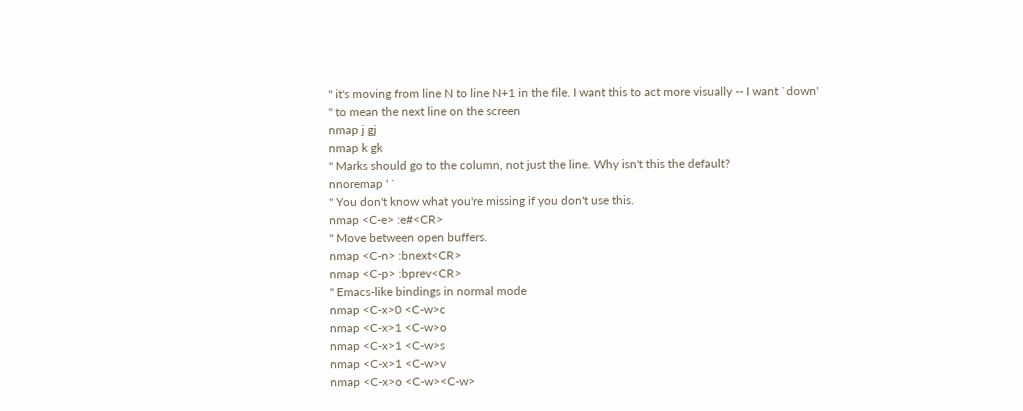" it's moving from line N to line N+1 in the file. I want this to act more visually -- I want `down'
" to mean the next line on the screen
nmap j gj
nmap k gk
" Marks should go to the column, not just the line. Why isn't this the default?
nnoremap ' `
" You don't know what you're missing if you don't use this.
nmap <C-e> :e#<CR>
" Move between open buffers.
nmap <C-n> :bnext<CR>
nmap <C-p> :bprev<CR>
" Emacs-like bindings in normal mode
nmap <C-x>0 <C-w>c
nmap <C-x>1 <C-w>o
nmap <C-x>1 <C-w>s
nmap <C-x>1 <C-w>v
nmap <C-x>o <C-w><C-w>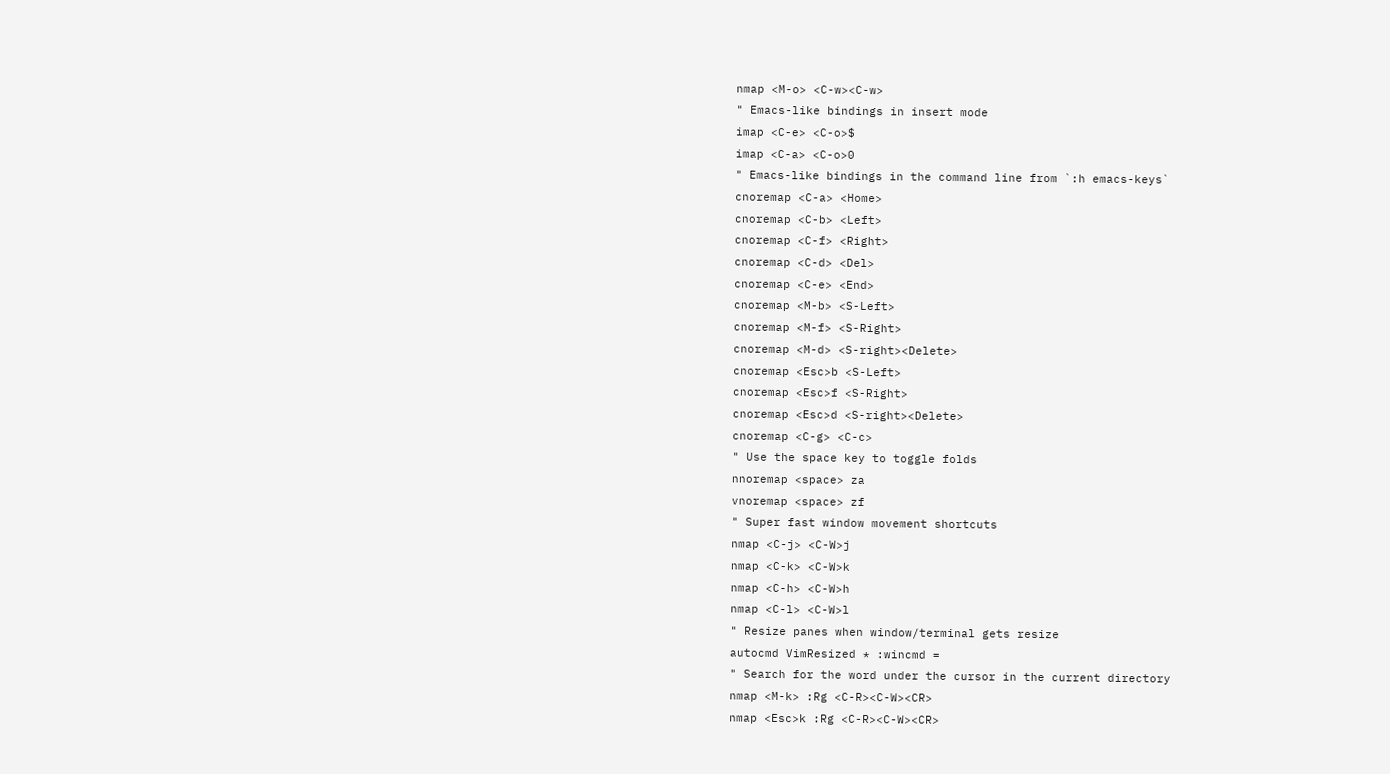nmap <M-o> <C-w><C-w>
" Emacs-like bindings in insert mode
imap <C-e> <C-o>$
imap <C-a> <C-o>0
" Emacs-like bindings in the command line from `:h emacs-keys`
cnoremap <C-a> <Home>
cnoremap <C-b> <Left>
cnoremap <C-f> <Right>
cnoremap <C-d> <Del>
cnoremap <C-e> <End>
cnoremap <M-b> <S-Left>
cnoremap <M-f> <S-Right>
cnoremap <M-d> <S-right><Delete>
cnoremap <Esc>b <S-Left>
cnoremap <Esc>f <S-Right>
cnoremap <Esc>d <S-right><Delete>
cnoremap <C-g> <C-c>
" Use the space key to toggle folds
nnoremap <space> za
vnoremap <space> zf
" Super fast window movement shortcuts
nmap <C-j> <C-W>j
nmap <C-k> <C-W>k
nmap <C-h> <C-W>h
nmap <C-l> <C-W>l
" Resize panes when window/terminal gets resize
autocmd VimResized * :wincmd =
" Search for the word under the cursor in the current directory
nmap <M-k> :Rg <C-R><C-W><CR>
nmap <Esc>k :Rg <C-R><C-W><CR>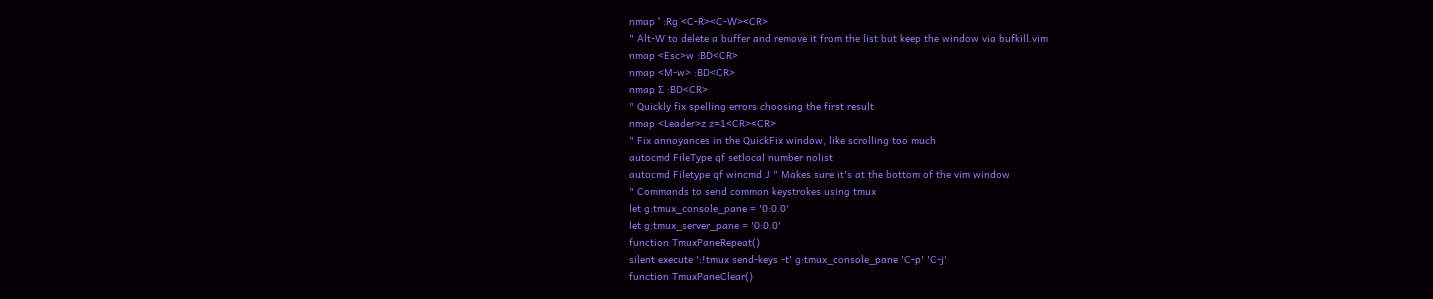nmap ˚ :Rg <C-R><C-W><CR>
" Alt-W to delete a buffer and remove it from the list but keep the window via bufkill.vim
nmap <Esc>w :BD<CR>
nmap <M-w> :BD<CR>
nmap ∑ :BD<CR>
" Quickly fix spelling errors choosing the first result
nmap <Leader>z z=1<CR><CR>
" Fix annoyances in the QuickFix window, like scrolling too much
autocmd FileType qf setlocal number nolist
autocmd Filetype qf wincmd J " Makes sure it's at the bottom of the vim window
" Commands to send common keystrokes using tmux
let g:tmux_console_pane = '0:0.0'
let g:tmux_server_pane = '0:0.0'
function TmuxPaneRepeat()
silent execute ':!tmux send-keys -t' g:tmux_console_pane 'C-p' 'C-j'
function TmuxPaneClear()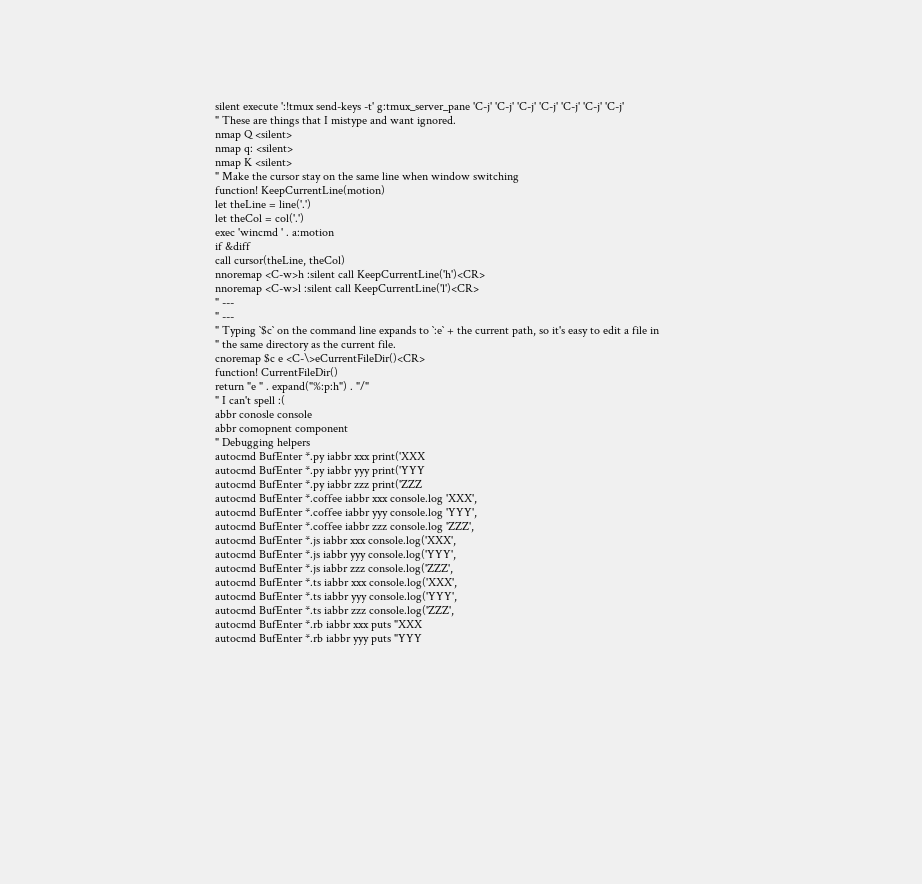silent execute ':!tmux send-keys -t' g:tmux_server_pane 'C-j' 'C-j' 'C-j' 'C-j' 'C-j' 'C-j' 'C-j'
" These are things that I mistype and want ignored.
nmap Q <silent>
nmap q: <silent>
nmap K <silent>
" Make the cursor stay on the same line when window switching
function! KeepCurrentLine(motion)
let theLine = line('.')
let theCol = col('.')
exec 'wincmd ' . a:motion
if &diff
call cursor(theLine, theCol)
nnoremap <C-w>h :silent call KeepCurrentLine('h')<CR>
nnoremap <C-w>l :silent call KeepCurrentLine('l')<CR>
" ---
" ---
" Typing `$c` on the command line expands to `:e` + the current path, so it's easy to edit a file in
" the same directory as the current file.
cnoremap $c e <C-\>eCurrentFileDir()<CR>
function! CurrentFileDir()
return "e " . expand("%:p:h") . "/"
" I can't spell :(
abbr conosle console
abbr comopnent component
" Debugging helpers
autocmd BufEnter *.py iabbr xxx print('XXX
autocmd BufEnter *.py iabbr yyy print('YYY
autocmd BufEnter *.py iabbr zzz print('ZZZ
autocmd BufEnter *.coffee iabbr xxx console.log 'XXX',
autocmd BufEnter *.coffee iabbr yyy console.log 'YYY',
autocmd BufEnter *.coffee iabbr zzz console.log 'ZZZ',
autocmd BufEnter *.js iabbr xxx console.log('XXX',
autocmd BufEnter *.js iabbr yyy console.log('YYY',
autocmd BufEnter *.js iabbr zzz console.log('ZZZ',
autocmd BufEnter *.ts iabbr xxx console.log('XXX',
autocmd BufEnter *.ts iabbr yyy console.log('YYY',
autocmd BufEnter *.ts iabbr zzz console.log('ZZZ',
autocmd BufEnter *.rb iabbr xxx puts "XXX
autocmd BufEnter *.rb iabbr yyy puts "YYY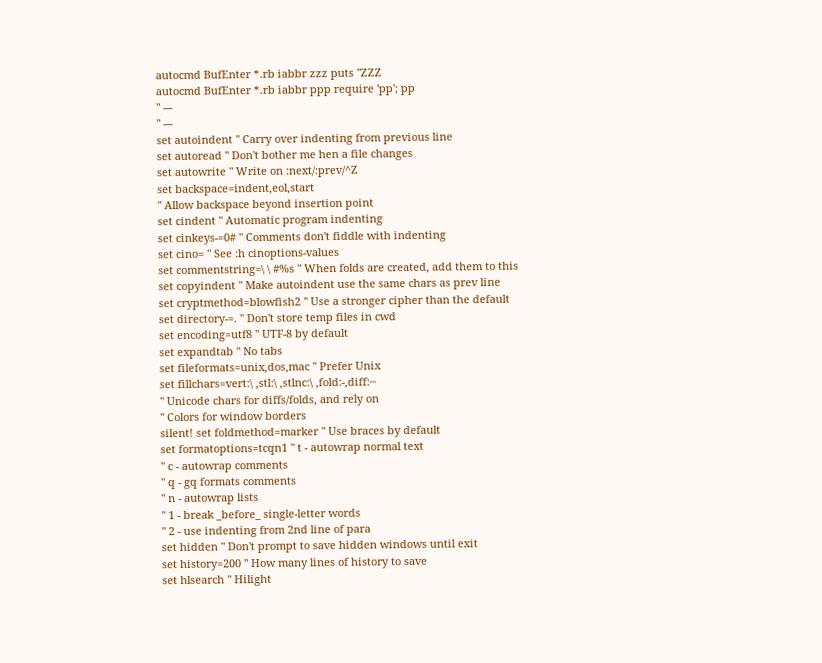autocmd BufEnter *.rb iabbr zzz puts "ZZZ
autocmd BufEnter *.rb iabbr ppp require 'pp'; pp
" ---
" ---
set autoindent " Carry over indenting from previous line
set autoread " Don't bother me hen a file changes
set autowrite " Write on :next/:prev/^Z
set backspace=indent,eol,start
" Allow backspace beyond insertion point
set cindent " Automatic program indenting
set cinkeys-=0# " Comments don't fiddle with indenting
set cino= " See :h cinoptions-values
set commentstring=\ \ #%s " When folds are created, add them to this
set copyindent " Make autoindent use the same chars as prev line
set cryptmethod=blowfish2 " Use a stronger cipher than the default
set directory-=. " Don't store temp files in cwd
set encoding=utf8 " UTF-8 by default
set expandtab " No tabs
set fileformats=unix,dos,mac " Prefer Unix
set fillchars=vert:\ ,stl:\ ,stlnc:\ ,fold:-,diff:┄
" Unicode chars for diffs/folds, and rely on
" Colors for window borders
silent! set foldmethod=marker " Use braces by default
set formatoptions=tcqn1 " t - autowrap normal text
" c - autowrap comments
" q - gq formats comments
" n - autowrap lists
" 1 - break _before_ single-letter words
" 2 - use indenting from 2nd line of para
set hidden " Don't prompt to save hidden windows until exit
set history=200 " How many lines of history to save
set hlsearch " Hilight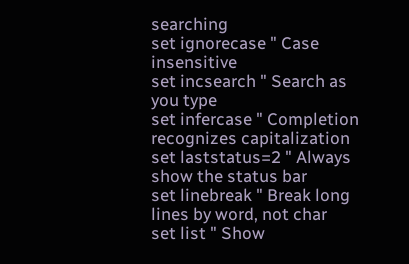searching
set ignorecase " Case insensitive
set incsearch " Search as you type
set infercase " Completion recognizes capitalization
set laststatus=2 " Always show the status bar
set linebreak " Break long lines by word, not char
set list " Show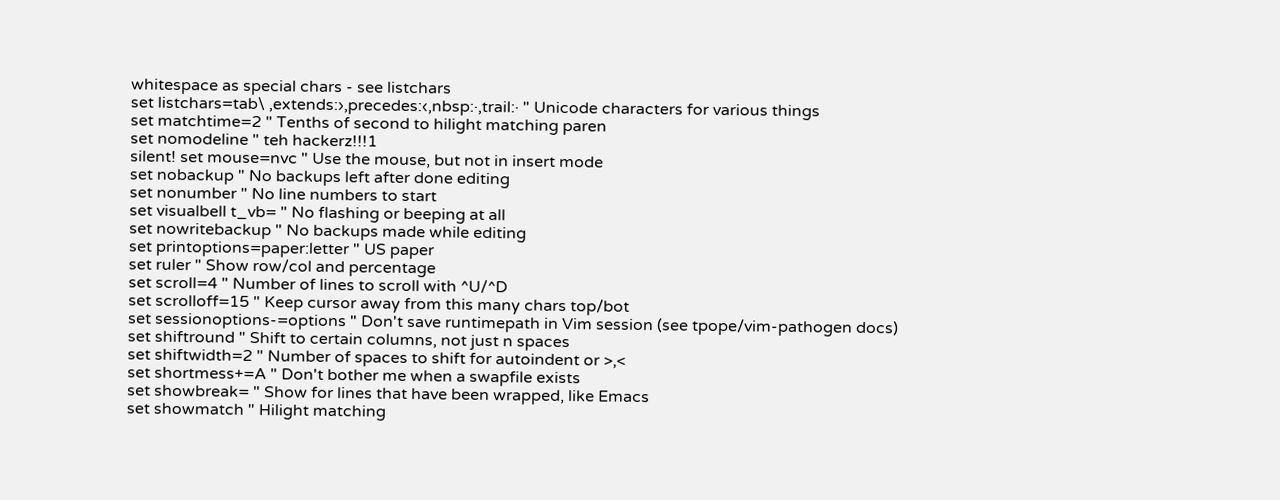whitespace as special chars - see listchars
set listchars=tab\ ,extends:›,precedes:‹,nbsp:·,trail:· " Unicode characters for various things
set matchtime=2 " Tenths of second to hilight matching paren
set nomodeline " teh hackerz!!!1
silent! set mouse=nvc " Use the mouse, but not in insert mode
set nobackup " No backups left after done editing
set nonumber " No line numbers to start
set visualbell t_vb= " No flashing or beeping at all
set nowritebackup " No backups made while editing
set printoptions=paper:letter " US paper
set ruler " Show row/col and percentage
set scroll=4 " Number of lines to scroll with ^U/^D
set scrolloff=15 " Keep cursor away from this many chars top/bot
set sessionoptions-=options " Don't save runtimepath in Vim session (see tpope/vim-pathogen docs)
set shiftround " Shift to certain columns, not just n spaces
set shiftwidth=2 " Number of spaces to shift for autoindent or >,<
set shortmess+=A " Don't bother me when a swapfile exists
set showbreak= " Show for lines that have been wrapped, like Emacs
set showmatch " Hilight matching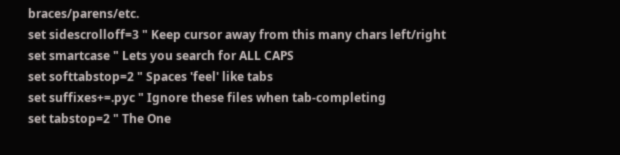braces/parens/etc.
set sidescrolloff=3 " Keep cursor away from this many chars left/right
set smartcase " Lets you search for ALL CAPS
set softtabstop=2 " Spaces 'feel' like tabs
set suffixes+=.pyc " Ignore these files when tab-completing
set tabstop=2 " The One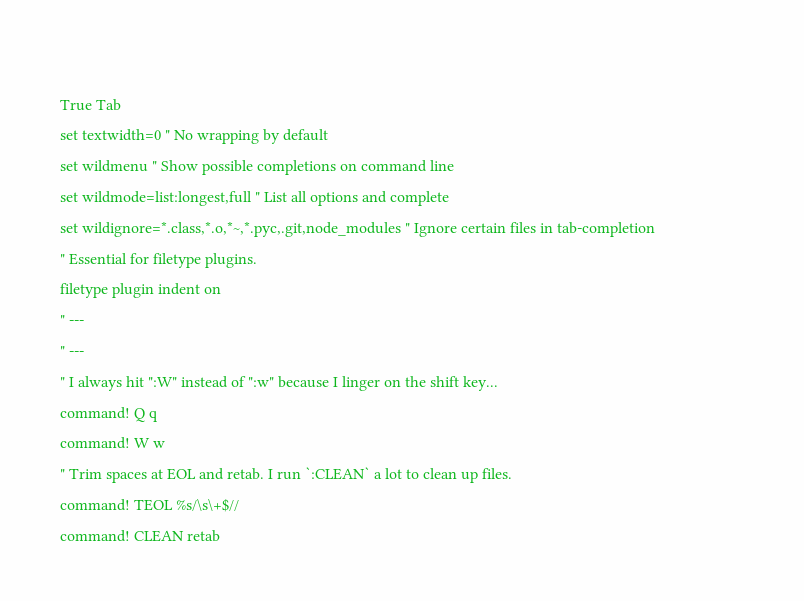True Tab
set textwidth=0 " No wrapping by default
set wildmenu " Show possible completions on command line
set wildmode=list:longest,full " List all options and complete
set wildignore=*.class,*.o,*~,*.pyc,.git,node_modules " Ignore certain files in tab-completion
" Essential for filetype plugins.
filetype plugin indent on
" ---
" ---
" I always hit ":W" instead of ":w" because I linger on the shift key...
command! Q q
command! W w
" Trim spaces at EOL and retab. I run `:CLEAN` a lot to clean up files.
command! TEOL %s/\s\+$//
command! CLEAN retab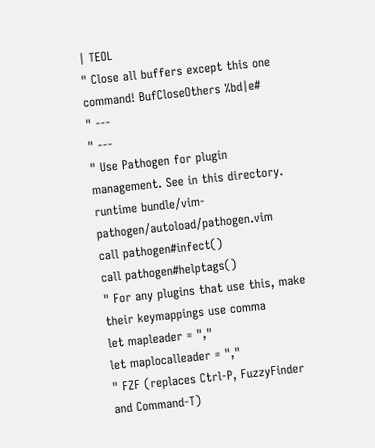| TEOL
" Close all buffers except this one
command! BufCloseOthers %bd|e#
" ---
" ---
" Use Pathogen for plugin management. See in this directory.
runtime bundle/vim-pathogen/autoload/pathogen.vim
call pathogen#infect()
call pathogen#helptags()
" For any plugins that use this, make their keymappings use comma
let mapleader = ","
let maplocalleader = ","
" FZF (replaces Ctrl-P, FuzzyFinder and Command-T)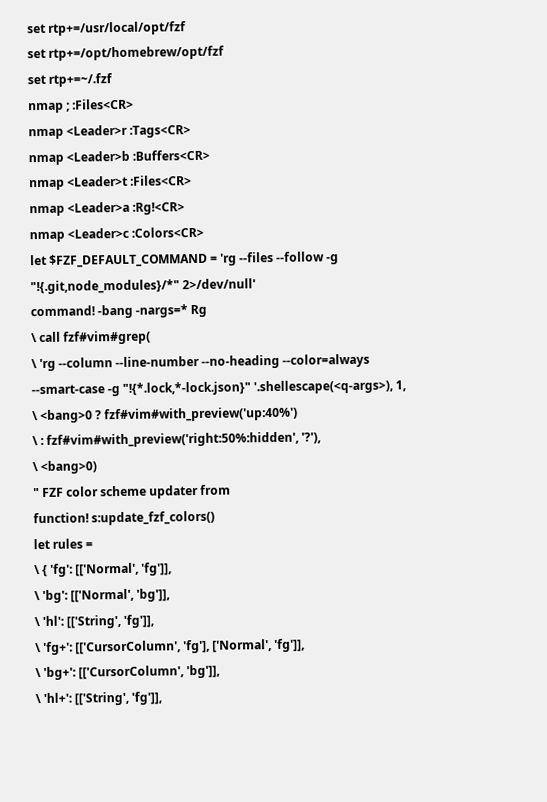set rtp+=/usr/local/opt/fzf
set rtp+=/opt/homebrew/opt/fzf
set rtp+=~/.fzf
nmap ; :Files<CR>
nmap <Leader>r :Tags<CR>
nmap <Leader>b :Buffers<CR>
nmap <Leader>t :Files<CR>
nmap <Leader>a :Rg!<CR>
nmap <Leader>c :Colors<CR>
let $FZF_DEFAULT_COMMAND = 'rg --files --follow -g "!{.git,node_modules}/*" 2>/dev/null'
command! -bang -nargs=* Rg
\ call fzf#vim#grep(
\ 'rg --column --line-number --no-heading --color=always --smart-case -g "!{*.lock,*-lock.json}" '.shellescape(<q-args>), 1,
\ <bang>0 ? fzf#vim#with_preview('up:40%')
\ : fzf#vim#with_preview('right:50%:hidden', '?'),
\ <bang>0)
" FZF color scheme updater from
function! s:update_fzf_colors()
let rules =
\ { 'fg': [['Normal', 'fg']],
\ 'bg': [['Normal', 'bg']],
\ 'hl': [['String', 'fg']],
\ 'fg+': [['CursorColumn', 'fg'], ['Normal', 'fg']],
\ 'bg+': [['CursorColumn', 'bg']],
\ 'hl+': [['String', 'fg']],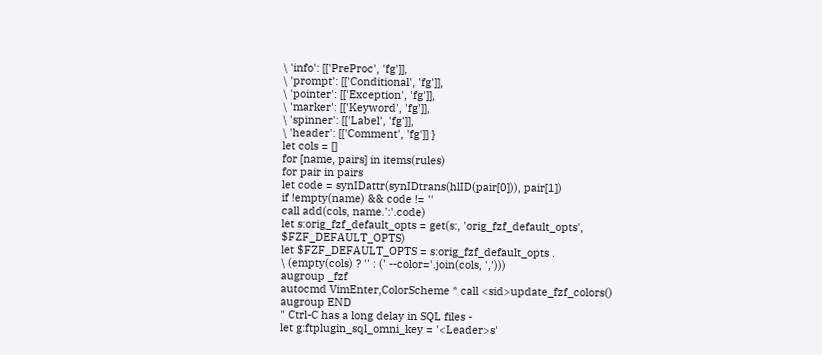\ 'info': [['PreProc', 'fg']],
\ 'prompt': [['Conditional', 'fg']],
\ 'pointer': [['Exception', 'fg']],
\ 'marker': [['Keyword', 'fg']],
\ 'spinner': [['Label', 'fg']],
\ 'header': [['Comment', 'fg']] }
let cols = []
for [name, pairs] in items(rules)
for pair in pairs
let code = synIDattr(synIDtrans(hlID(pair[0])), pair[1])
if !empty(name) && code != ''
call add(cols, name.':'.code)
let s:orig_fzf_default_opts = get(s:, 'orig_fzf_default_opts', $FZF_DEFAULT_OPTS)
let $FZF_DEFAULT_OPTS = s:orig_fzf_default_opts .
\ (empty(cols) ? '' : (' --color='.join(cols, ',')))
augroup _fzf
autocmd VimEnter,ColorScheme * call <sid>update_fzf_colors()
augroup END
" Ctrl-C has a long delay in SQL files -
let g:ftplugin_sql_omni_key = '<Leader>s'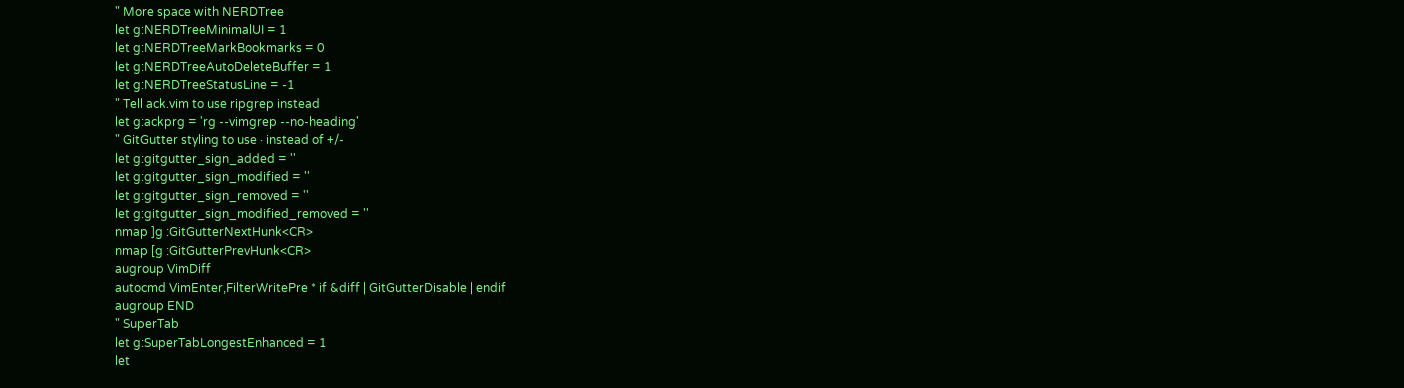" More space with NERDTree
let g:NERDTreeMinimalUI = 1
let g:NERDTreeMarkBookmarks = 0
let g:NERDTreeAutoDeleteBuffer = 1
let g:NERDTreeStatusLine = -1
" Tell ack.vim to use ripgrep instead
let g:ackprg = 'rg --vimgrep --no-heading'
" GitGutter styling to use · instead of +/-
let g:gitgutter_sign_added = ''
let g:gitgutter_sign_modified = ''
let g:gitgutter_sign_removed = ''
let g:gitgutter_sign_modified_removed = ''
nmap ]g :GitGutterNextHunk<CR>
nmap [g :GitGutterPrevHunk<CR>
augroup VimDiff
autocmd VimEnter,FilterWritePre * if &diff | GitGutterDisable | endif
augroup END
" SuperTab
let g:SuperTabLongestEnhanced = 1
let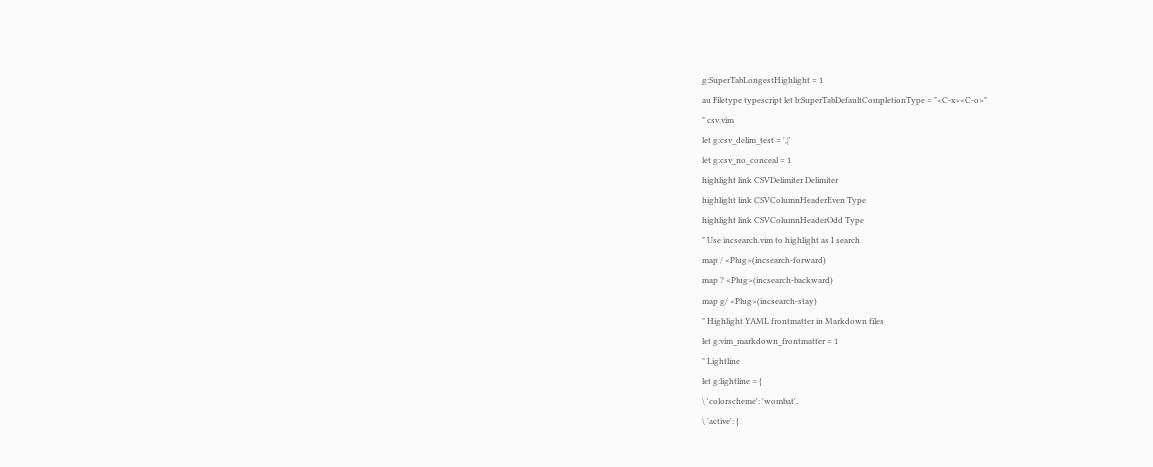g:SuperTabLongestHighlight = 1
au Filetype typescript let b:SuperTabDefaultCompletionType = "<C-x><C-o>"
" csv.vim
let g:csv_delim_test = ',|'
let g:csv_no_conceal = 1
highlight link CSVDelimiter Delimiter
highlight link CSVColumnHeaderEven Type
highlight link CSVColumnHeaderOdd Type
" Use incsearch.vim to highlight as I search
map / <Plug>(incsearch-forward)
map ? <Plug>(incsearch-backward)
map g/ <Plug>(incsearch-stay)
" Highlight YAML frontmatter in Markdown files
let g:vim_markdown_frontmatter = 1
" Lightline
let g:lightline = {
\ 'colorscheme': 'wombat',
\ 'active': {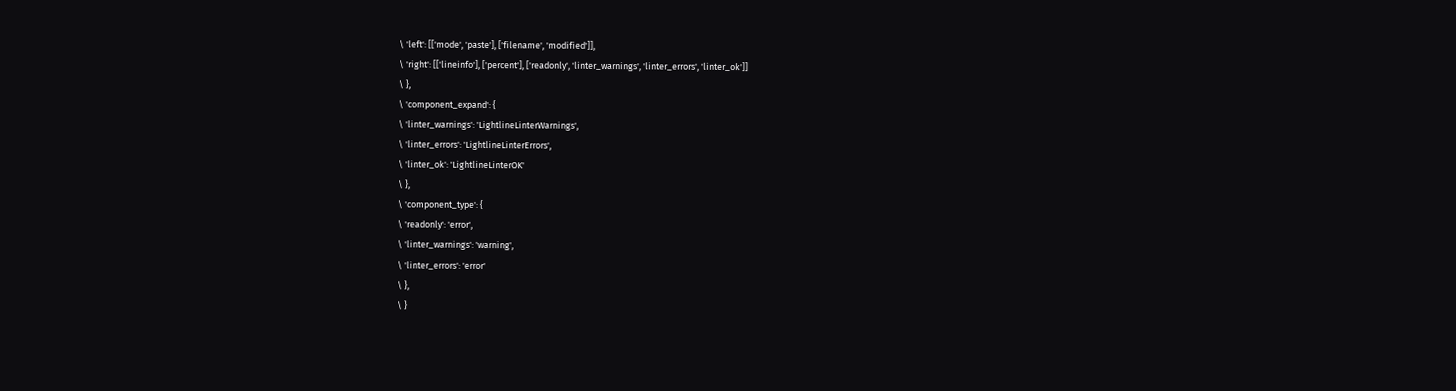\ 'left': [['mode', 'paste'], ['filename', 'modified']],
\ 'right': [['lineinfo'], ['percent'], ['readonly', 'linter_warnings', 'linter_errors', 'linter_ok']]
\ },
\ 'component_expand': {
\ 'linter_warnings': 'LightlineLinterWarnings',
\ 'linter_errors': 'LightlineLinterErrors',
\ 'linter_ok': 'LightlineLinterOK'
\ },
\ 'component_type': {
\ 'readonly': 'error',
\ 'linter_warnings': 'warning',
\ 'linter_errors': 'error'
\ },
\ }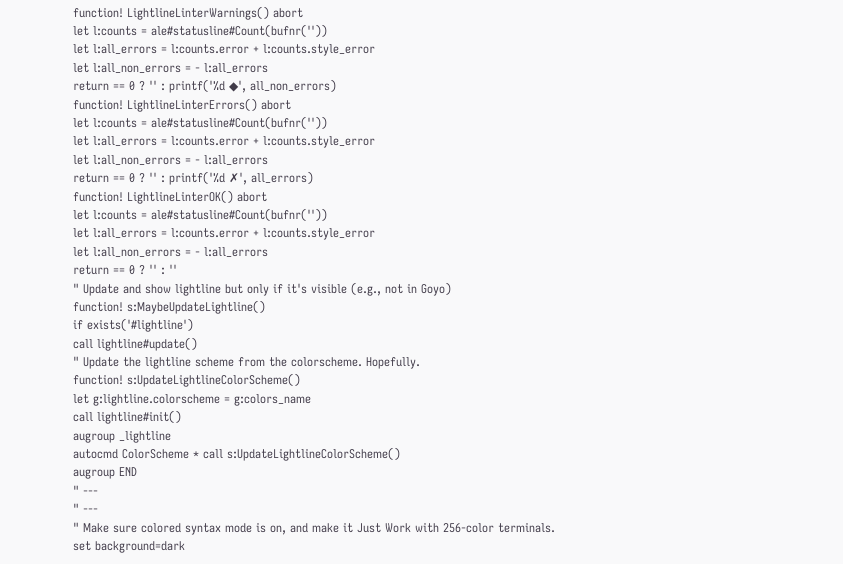function! LightlineLinterWarnings() abort
let l:counts = ale#statusline#Count(bufnr(''))
let l:all_errors = l:counts.error + l:counts.style_error
let l:all_non_errors = - l:all_errors
return == 0 ? '' : printf('%d ◆', all_non_errors)
function! LightlineLinterErrors() abort
let l:counts = ale#statusline#Count(bufnr(''))
let l:all_errors = l:counts.error + l:counts.style_error
let l:all_non_errors = - l:all_errors
return == 0 ? '' : printf('%d ✗', all_errors)
function! LightlineLinterOK() abort
let l:counts = ale#statusline#Count(bufnr(''))
let l:all_errors = l:counts.error + l:counts.style_error
let l:all_non_errors = - l:all_errors
return == 0 ? '' : ''
" Update and show lightline but only if it's visible (e.g., not in Goyo)
function! s:MaybeUpdateLightline()
if exists('#lightline')
call lightline#update()
" Update the lightline scheme from the colorscheme. Hopefully.
function! s:UpdateLightlineColorScheme()
let g:lightline.colorscheme = g:colors_name
call lightline#init()
augroup _lightline
autocmd ColorScheme * call s:UpdateLightlineColorScheme()
augroup END
" ---
" ---
" Make sure colored syntax mode is on, and make it Just Work with 256-color terminals.
set background=dark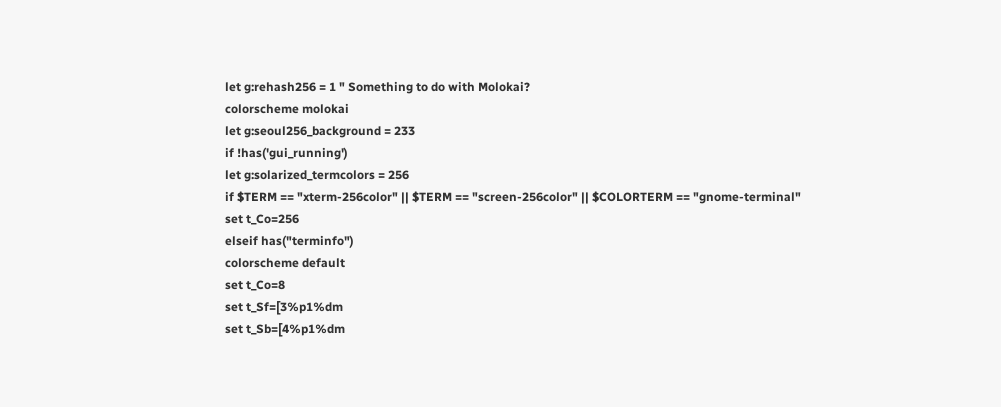let g:rehash256 = 1 " Something to do with Molokai?
colorscheme molokai
let g:seoul256_background = 233
if !has('gui_running')
let g:solarized_termcolors = 256
if $TERM == "xterm-256color" || $TERM == "screen-256color" || $COLORTERM == "gnome-terminal"
set t_Co=256
elseif has("terminfo")
colorscheme default
set t_Co=8
set t_Sf=[3%p1%dm
set t_Sb=[4%p1%dm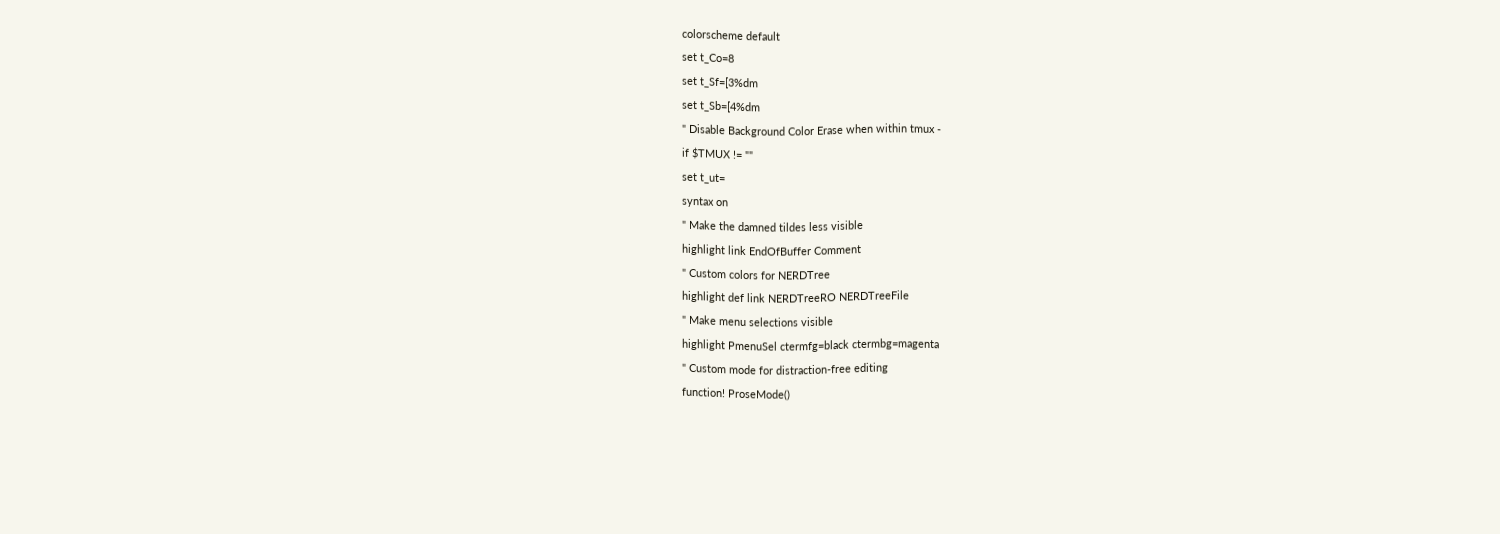colorscheme default
set t_Co=8
set t_Sf=[3%dm
set t_Sb=[4%dm
" Disable Background Color Erase when within tmux -
if $TMUX != ""
set t_ut=
syntax on
" Make the damned tildes less visible
highlight link EndOfBuffer Comment
" Custom colors for NERDTree
highlight def link NERDTreeRO NERDTreeFile
" Make menu selections visible
highlight PmenuSel ctermfg=black ctermbg=magenta
" Custom mode for distraction-free editing
function! ProseMode()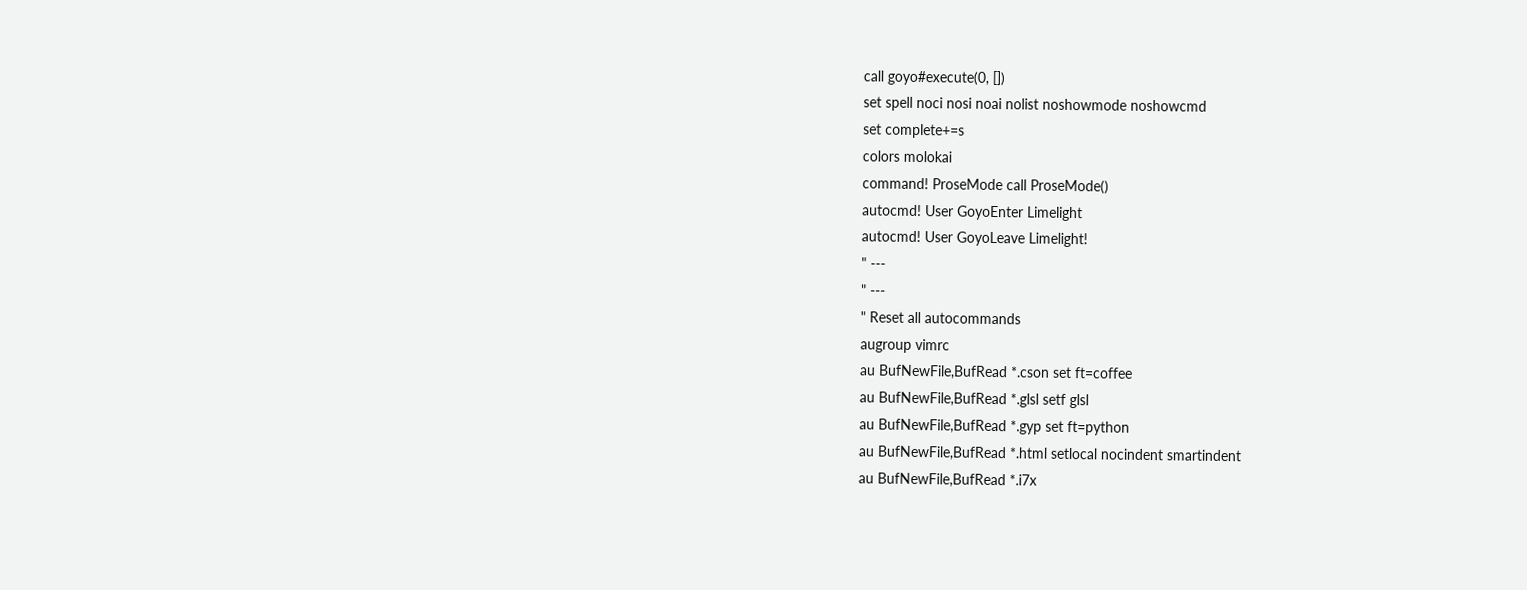call goyo#execute(0, [])
set spell noci nosi noai nolist noshowmode noshowcmd
set complete+=s
colors molokai
command! ProseMode call ProseMode()
autocmd! User GoyoEnter Limelight
autocmd! User GoyoLeave Limelight!
" ---
" ---
" Reset all autocommands
augroup vimrc
au BufNewFile,BufRead *.cson set ft=coffee
au BufNewFile,BufRead *.glsl setf glsl
au BufNewFile,BufRead *.gyp set ft=python
au BufNewFile,BufRead *.html setlocal nocindent smartindent
au BufNewFile,BufRead *.i7x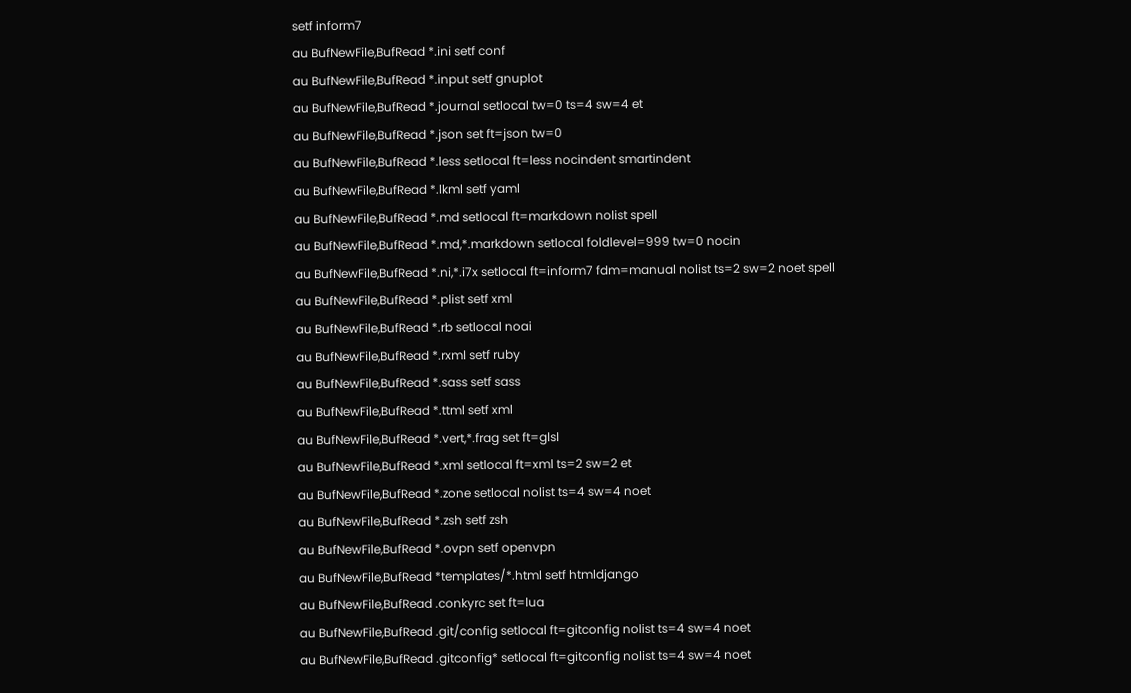setf inform7
au BufNewFile,BufRead *.ini setf conf
au BufNewFile,BufRead *.input setf gnuplot
au BufNewFile,BufRead *.journal setlocal tw=0 ts=4 sw=4 et
au BufNewFile,BufRead *.json set ft=json tw=0
au BufNewFile,BufRead *.less setlocal ft=less nocindent smartindent
au BufNewFile,BufRead *.lkml setf yaml
au BufNewFile,BufRead *.md setlocal ft=markdown nolist spell
au BufNewFile,BufRead *.md,*.markdown setlocal foldlevel=999 tw=0 nocin
au BufNewFile,BufRead *.ni,*.i7x setlocal ft=inform7 fdm=manual nolist ts=2 sw=2 noet spell
au BufNewFile,BufRead *.plist setf xml
au BufNewFile,BufRead *.rb setlocal noai
au BufNewFile,BufRead *.rxml setf ruby
au BufNewFile,BufRead *.sass setf sass
au BufNewFile,BufRead *.ttml setf xml
au BufNewFile,BufRead *.vert,*.frag set ft=glsl
au BufNewFile,BufRead *.xml setlocal ft=xml ts=2 sw=2 et
au BufNewFile,BufRead *.zone setlocal nolist ts=4 sw=4 noet
au BufNewFile,BufRead *.zsh setf zsh
au BufNewFile,BufRead *.ovpn setf openvpn
au BufNewFile,BufRead *templates/*.html setf htmldjango
au BufNewFile,BufRead .conkyrc set ft=lua
au BufNewFile,BufRead .git/config setlocal ft=gitconfig nolist ts=4 sw=4 noet
au BufNewFile,BufRead .gitconfig* setlocal ft=gitconfig nolist ts=4 sw=4 noet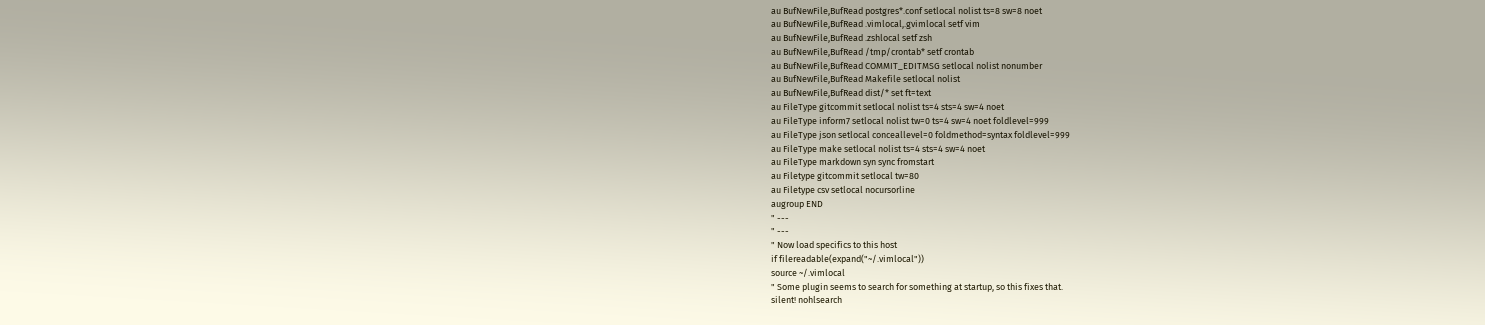au BufNewFile,BufRead postgres*.conf setlocal nolist ts=8 sw=8 noet
au BufNewFile,BufRead .vimlocal,.gvimlocal setf vim
au BufNewFile,BufRead .zshlocal setf zsh
au BufNewFile,BufRead /tmp/crontab* setf crontab
au BufNewFile,BufRead COMMIT_EDITMSG setlocal nolist nonumber
au BufNewFile,BufRead Makefile setlocal nolist
au BufNewFile,BufRead dist/* set ft=text
au FileType gitcommit setlocal nolist ts=4 sts=4 sw=4 noet
au FileType inform7 setlocal nolist tw=0 ts=4 sw=4 noet foldlevel=999
au FileType json setlocal conceallevel=0 foldmethod=syntax foldlevel=999
au FileType make setlocal nolist ts=4 sts=4 sw=4 noet
au FileType markdown syn sync fromstart
au Filetype gitcommit setlocal tw=80
au Filetype csv setlocal nocursorline
augroup END
" ---
" ---
" Now load specifics to this host
if filereadable(expand("~/.vimlocal"))
source ~/.vimlocal
" Some plugin seems to search for something at startup, so this fixes that.
silent! nohlsearch